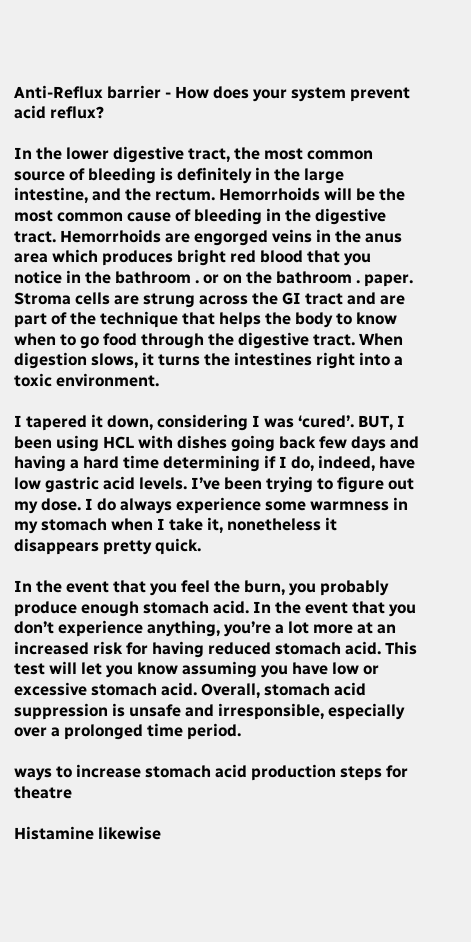Anti-Reflux barrier - How does your system prevent acid reflux?

In the lower digestive tract, the most common source of bleeding is definitely in the large intestine, and the rectum. Hemorrhoids will be the most common cause of bleeding in the digestive tract. Hemorrhoids are engorged veins in the anus area which produces bright red blood that you notice in the bathroom . or on the bathroom . paper. Stroma cells are strung across the GI tract and are part of the technique that helps the body to know when to go food through the digestive tract. When digestion slows, it turns the intestines right into a toxic environment.

I tapered it down, considering I was ‘cured’. BUT, I been using HCL with dishes going back few days and having a hard time determining if I do, indeed, have low gastric acid levels. I’ve been trying to figure out my dose. I do always experience some warmness in my stomach when I take it, nonetheless it disappears pretty quick.

In the event that you feel the burn, you probably produce enough stomach acid. In the event that you don’t experience anything, you’re a lot more at an increased risk for having reduced stomach acid. This test will let you know assuming you have low or excessive stomach acid. Overall, stomach acid suppression is unsafe and irresponsible, especially over a prolonged time period.

ways to increase stomach acid production steps for theatre

Histamine likewise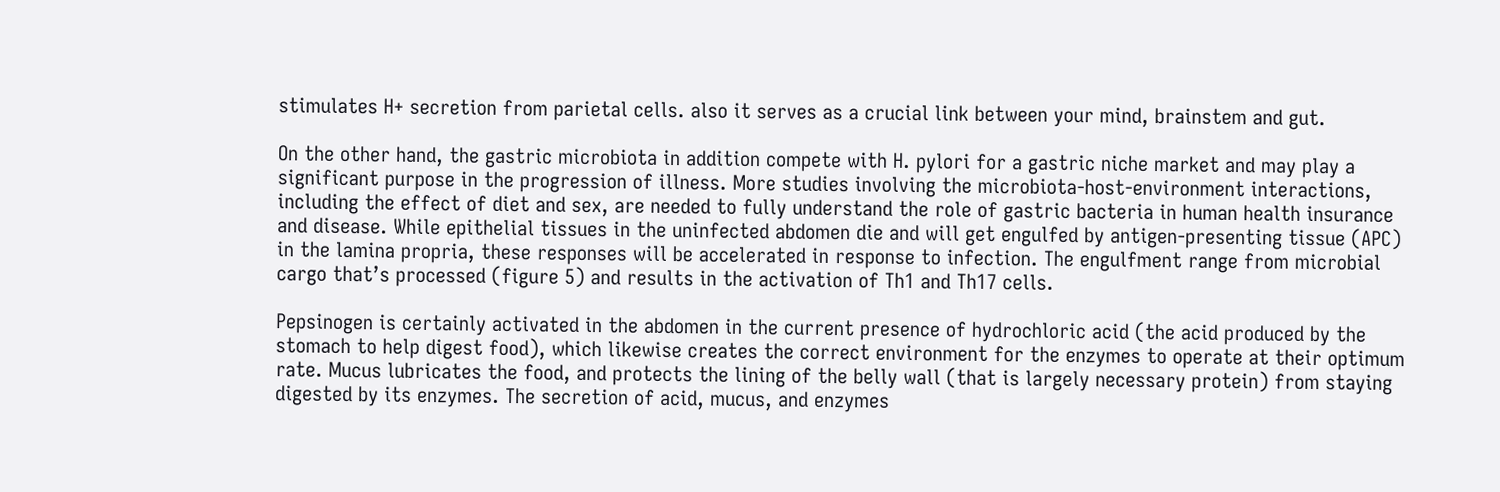stimulates H+ secretion from parietal cells. also it serves as a crucial link between your mind, brainstem and gut.

On the other hand, the gastric microbiota in addition compete with H. pylori for a gastric niche market and may play a significant purpose in the progression of illness. More studies involving the microbiota-host-environment interactions, including the effect of diet and sex, are needed to fully understand the role of gastric bacteria in human health insurance and disease. While epithelial tissues in the uninfected abdomen die and will get engulfed by antigen-presenting tissue (APC) in the lamina propria, these responses will be accelerated in response to infection. The engulfment range from microbial cargo that’s processed (figure 5) and results in the activation of Th1 and Th17 cells.

Pepsinogen is certainly activated in the abdomen in the current presence of hydrochloric acid (the acid produced by the stomach to help digest food), which likewise creates the correct environment for the enzymes to operate at their optimum rate. Mucus lubricates the food, and protects the lining of the belly wall (that is largely necessary protein) from staying digested by its enzymes. The secretion of acid, mucus, and enzymes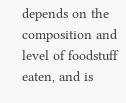depends on the composition and level of foodstuff eaten, and is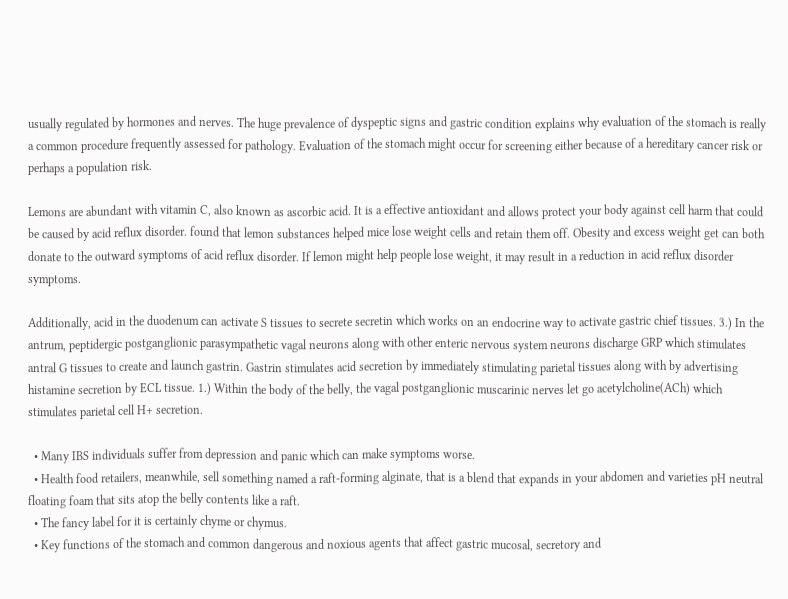usually regulated by hormones and nerves. The huge prevalence of dyspeptic signs and gastric condition explains why evaluation of the stomach is really a common procedure frequently assessed for pathology. Evaluation of the stomach might occur for screening either because of a hereditary cancer risk or perhaps a population risk.

Lemons are abundant with vitamin C, also known as ascorbic acid. It is a effective antioxidant and allows protect your body against cell harm that could be caused by acid reflux disorder. found that lemon substances helped mice lose weight cells and retain them off. Obesity and excess weight get can both donate to the outward symptoms of acid reflux disorder. If lemon might help people lose weight, it may result in a reduction in acid reflux disorder symptoms.

Additionally, acid in the duodenum can activate S tissues to secrete secretin which works on an endocrine way to activate gastric chief tissues. 3.) In the antrum, peptidergic postganglionic parasympathetic vagal neurons along with other enteric nervous system neurons discharge GRP which stimulates antral G tissues to create and launch gastrin. Gastrin stimulates acid secretion by immediately stimulating parietal tissues along with by advertising histamine secretion by ECL tissue. 1.) Within the body of the belly, the vagal postganglionic muscarinic nerves let go acetylcholine(ACh) which stimulates parietal cell H+ secretion.

  • Many IBS individuals suffer from depression and panic which can make symptoms worse.
  • Health food retailers, meanwhile, sell something named a raft-forming alginate, that is a blend that expands in your abdomen and varieties pH neutral floating foam that sits atop the belly contents like a raft.
  • The fancy label for it is certainly chyme or chymus.
  • Key functions of the stomach and common dangerous and noxious agents that affect gastric mucosal, secretory and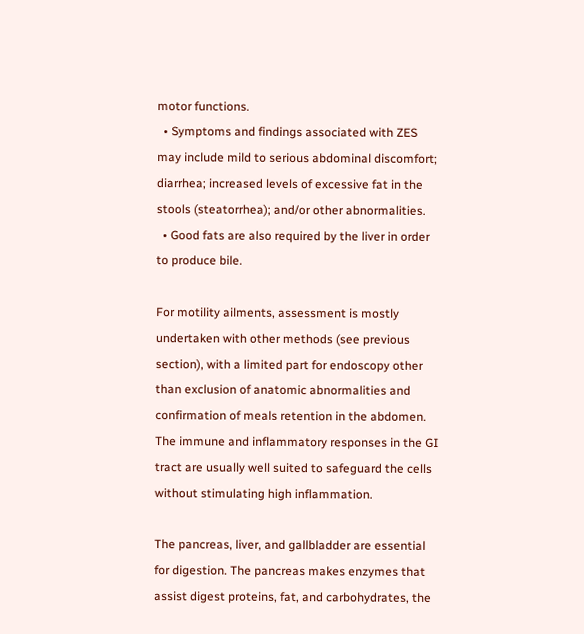motor functions.
  • Symptoms and findings associated with ZES may include mild to serious abdominal discomfort; diarrhea; increased levels of excessive fat in the stools (steatorrhea); and/or other abnormalities.
  • Good fats are also required by the liver in order to produce bile.

For motility ailments, assessment is mostly undertaken with other methods (see previous section), with a limited part for endoscopy other than exclusion of anatomic abnormalities and confirmation of meals retention in the abdomen. The immune and inflammatory responses in the GI tract are usually well suited to safeguard the cells without stimulating high inflammation.

The pancreas, liver, and gallbladder are essential for digestion. The pancreas makes enzymes that assist digest proteins, fat, and carbohydrates, the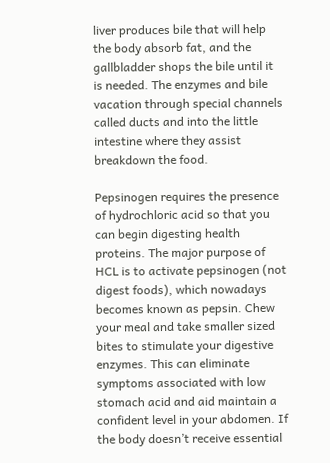liver produces bile that will help the body absorb fat, and the gallbladder shops the bile until it is needed. The enzymes and bile vacation through special channels called ducts and into the little intestine where they assist breakdown the food.

Pepsinogen requires the presence of hydrochloric acid so that you can begin digesting health proteins. The major purpose of HCL is to activate pepsinogen (not digest foods), which nowadays becomes known as pepsin. Chew your meal and take smaller sized bites to stimulate your digestive enzymes. This can eliminate symptoms associated with low stomach acid and aid maintain a confident level in your abdomen. If the body doesn’t receive essential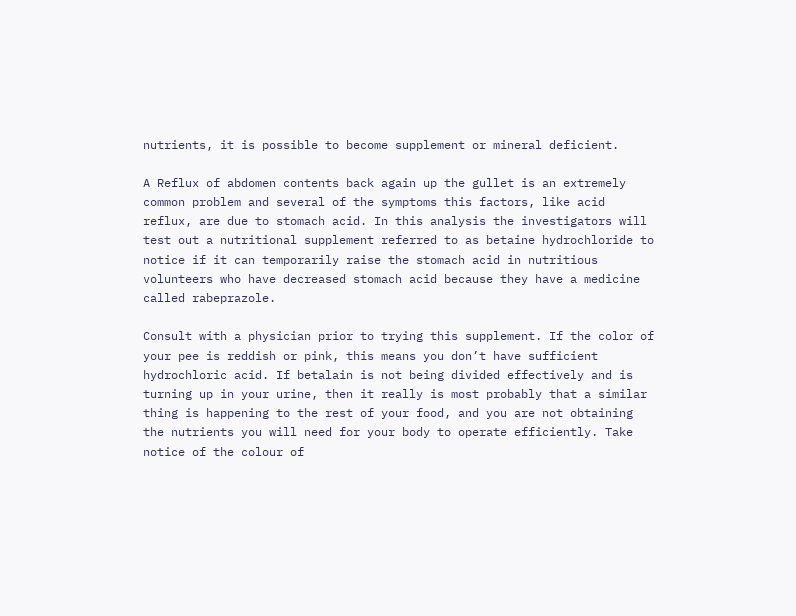nutrients, it is possible to become supplement or mineral deficient.

A Reflux of abdomen contents back again up the gullet is an extremely common problem and several of the symptoms this factors, like acid reflux, are due to stomach acid. In this analysis the investigators will test out a nutritional supplement referred to as betaine hydrochloride to notice if it can temporarily raise the stomach acid in nutritious volunteers who have decreased stomach acid because they have a medicine called rabeprazole.

Consult with a physician prior to trying this supplement. If the color of your pee is reddish or pink, this means you don’t have sufficient hydrochloric acid. If betalain is not being divided effectively and is turning up in your urine, then it really is most probably that a similar thing is happening to the rest of your food, and you are not obtaining the nutrients you will need for your body to operate efficiently. Take notice of the colour of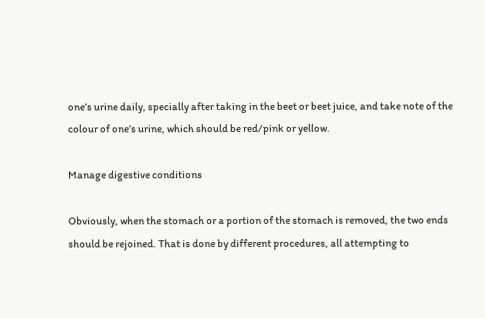one’s urine daily, specially after taking in the beet or beet juice, and take note of the colour of one’s urine, which should be red/pink or yellow.

Manage digestive conditions

Obviously, when the stomach or a portion of the stomach is removed, the two ends should be rejoined. That is done by different procedures, all attempting to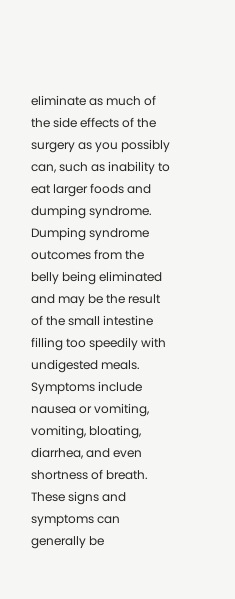eliminate as much of the side effects of the surgery as you possibly can, such as inability to eat larger foods and dumping syndrome. Dumping syndrome outcomes from the belly being eliminated and may be the result of the small intestine filling too speedily with undigested meals. Symptoms include nausea or vomiting, vomiting, bloating, diarrhea, and even shortness of breath. These signs and symptoms can generally be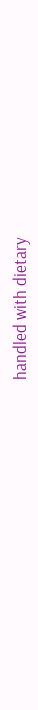handled with dietary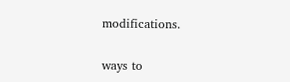modifications.

ways to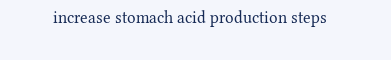increase stomach acid production steps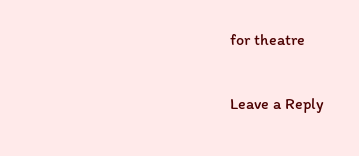for theatre

Leave a Reply